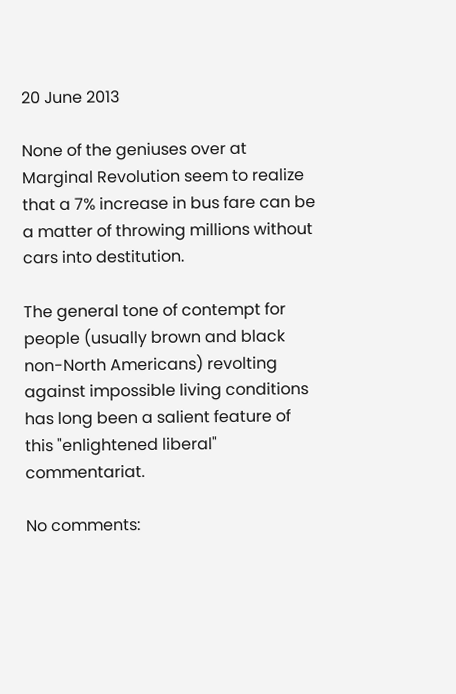20 June 2013

None of the geniuses over at Marginal Revolution seem to realize that a 7% increase in bus fare can be a matter of throwing millions without cars into destitution.

The general tone of contempt for people (usually brown and black non-North Americans) revolting against impossible living conditions has long been a salient feature of this "enlightened liberal" commentariat.

No comments: